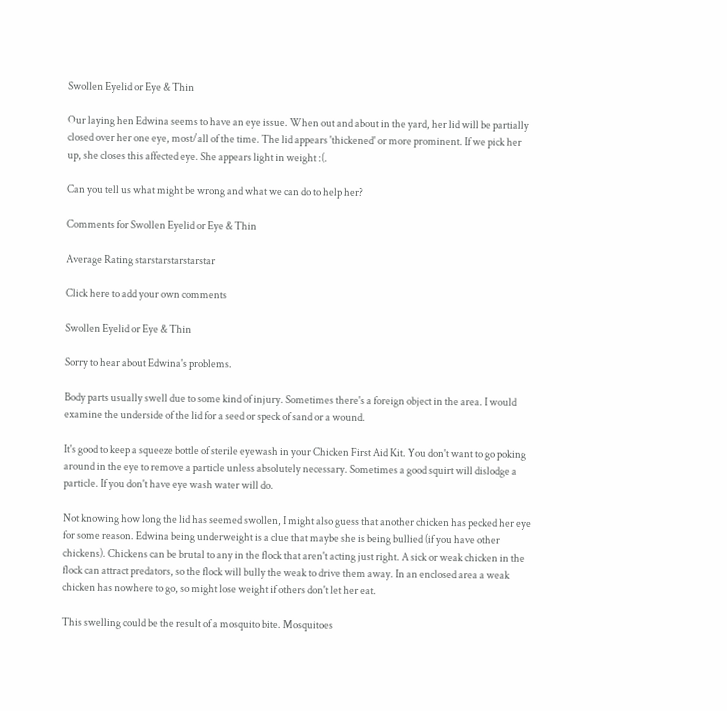Swollen Eyelid or Eye & Thin

Our laying hen Edwina seems to have an eye issue. When out and about in the yard, her lid will be partially closed over her one eye, most/all of the time. The lid appears 'thickened' or more prominent. If we pick her up, she closes this affected eye. She appears light in weight :(.

Can you tell us what might be wrong and what we can do to help her?

Comments for Swollen Eyelid or Eye & Thin

Average Rating starstarstarstarstar

Click here to add your own comments

Swollen Eyelid or Eye & Thin

Sorry to hear about Edwina's problems.

Body parts usually swell due to some kind of injury. Sometimes there's a foreign object in the area. I would examine the underside of the lid for a seed or speck of sand or a wound.

It's good to keep a squeeze bottle of sterile eyewash in your Chicken First Aid Kit. You don't want to go poking around in the eye to remove a particle unless absolutely necessary. Sometimes a good squirt will dislodge a particle. If you don't have eye wash water will do.

Not knowing how long the lid has seemed swollen, I might also guess that another chicken has pecked her eye for some reason. Edwina being underweight is a clue that maybe she is being bullied (if you have other chickens). Chickens can be brutal to any in the flock that aren't acting just right. A sick or weak chicken in the flock can attract predators, so the flock will bully the weak to drive them away. In an enclosed area a weak chicken has nowhere to go, so might lose weight if others don't let her eat.

This swelling could be the result of a mosquito bite. Mosquitoes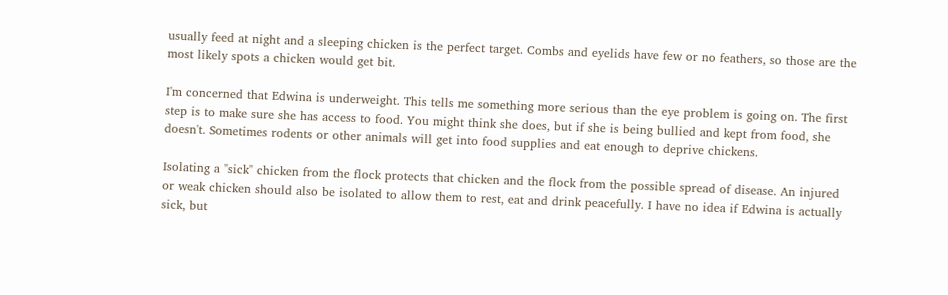usually feed at night and a sleeping chicken is the perfect target. Combs and eyelids have few or no feathers, so those are the most likely spots a chicken would get bit.

I'm concerned that Edwina is underweight. This tells me something more serious than the eye problem is going on. The first step is to make sure she has access to food. You might think she does, but if she is being bullied and kept from food, she doesn't. Sometimes rodents or other animals will get into food supplies and eat enough to deprive chickens.

Isolating a "sick" chicken from the flock protects that chicken and the flock from the possible spread of disease. An injured or weak chicken should also be isolated to allow them to rest, eat and drink peacefully. I have no idea if Edwina is actually sick, but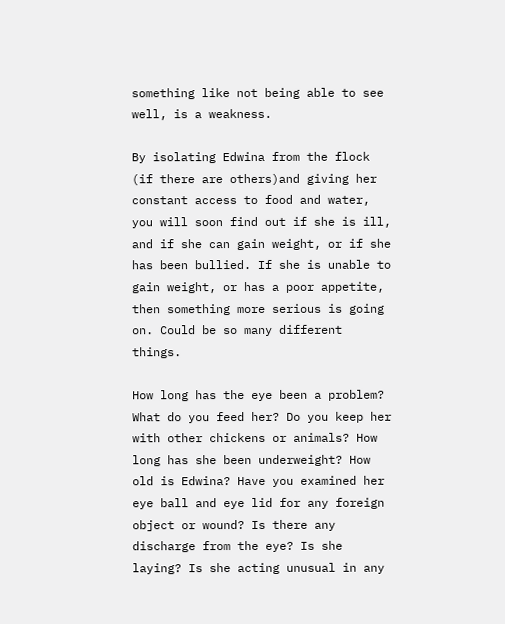something like not being able to see well, is a weakness.

By isolating Edwina from the flock (if there are others)and giving her constant access to food and water, you will soon find out if she is ill, and if she can gain weight, or if she has been bullied. If she is unable to gain weight, or has a poor appetite, then something more serious is going on. Could be so many different things.

How long has the eye been a problem? What do you feed her? Do you keep her with other chickens or animals? How long has she been underweight? How old is Edwina? Have you examined her eye ball and eye lid for any foreign object or wound? Is there any discharge from the eye? Is she laying? Is she acting unusual in any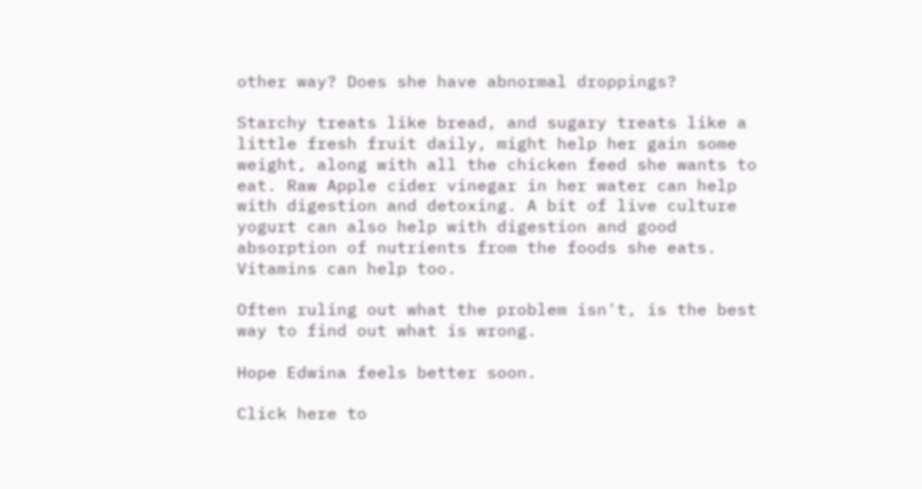other way? Does she have abnormal droppings?

Starchy treats like bread, and sugary treats like a little fresh fruit daily, might help her gain some weight, along with all the chicken feed she wants to eat. Raw Apple cider vinegar in her water can help with digestion and detoxing. A bit of live culture yogurt can also help with digestion and good absorption of nutrients from the foods she eats. Vitamins can help too.

Often ruling out what the problem isn't, is the best way to find out what is wrong.

Hope Edwina feels better soon.

Click here to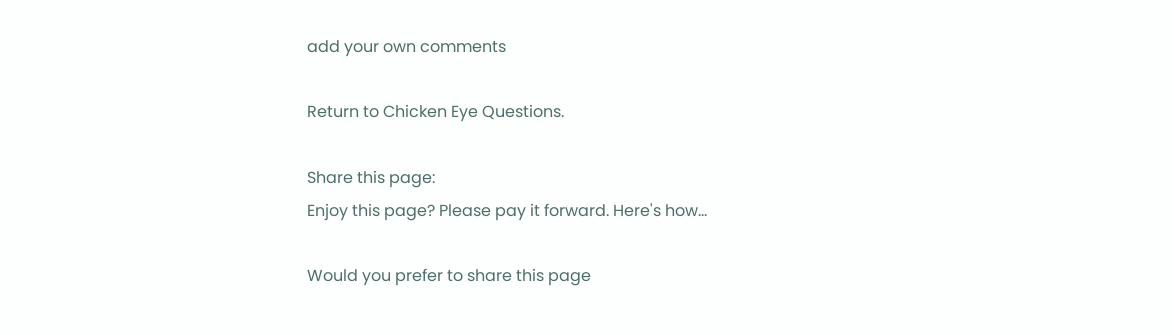add your own comments

Return to Chicken Eye Questions.

Share this page:
Enjoy this page? Please pay it forward. Here's how...

Would you prefer to share this page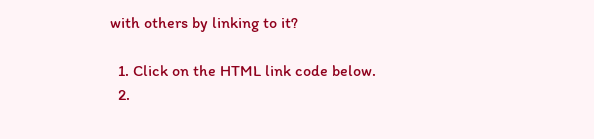with others by linking to it?

  1. Click on the HTML link code below.
  2.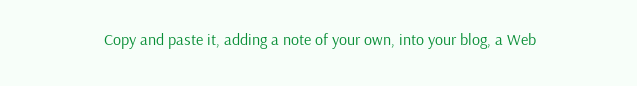Copy and paste it, adding a note of your own, into your blog, a Web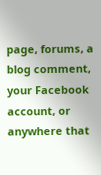page, forums, a blog comment, your Facebook account, or anywhere that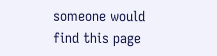someone would find this page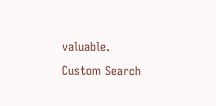valuable.
Custom Search